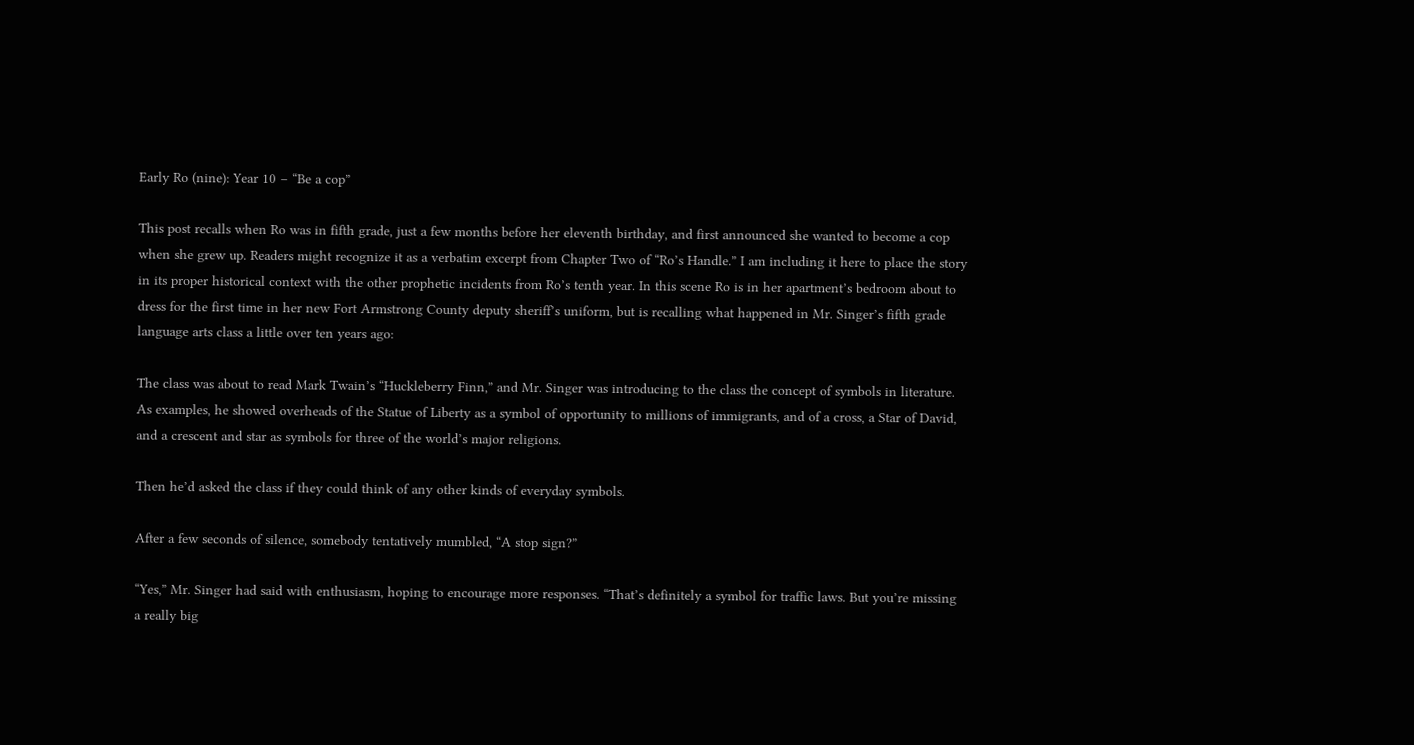Early Ro (nine): Year 10 – “Be a cop”

This post recalls when Ro was in fifth grade, just a few months before her eleventh birthday, and first announced she wanted to become a cop when she grew up. Readers might recognize it as a verbatim excerpt from Chapter Two of “Ro’s Handle.” I am including it here to place the story in its proper historical context with the other prophetic incidents from Ro’s tenth year. In this scene Ro is in her apartment’s bedroom about to dress for the first time in her new Fort Armstrong County deputy sheriff’s uniform, but is recalling what happened in Mr. Singer’s fifth grade language arts class a little over ten years ago:

The class was about to read Mark Twain’s “Huckleberry Finn,” and Mr. Singer was introducing to the class the concept of symbols in literature. As examples, he showed overheads of the Statue of Liberty as a symbol of opportunity to millions of immigrants, and of a cross, a Star of David, and a crescent and star as symbols for three of the world’s major religions.

Then he’d asked the class if they could think of any other kinds of everyday symbols.

After a few seconds of silence, somebody tentatively mumbled, “A stop sign?”

“Yes,” Mr. Singer had said with enthusiasm, hoping to encourage more responses. “That’s definitely a symbol for traffic laws. But you’re missing a really big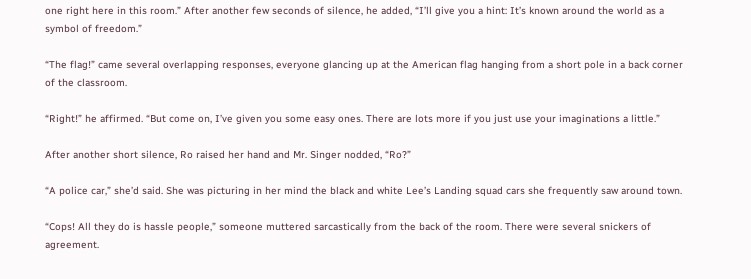one right here in this room.” After another few seconds of silence, he added, “I’ll give you a hint: It’s known around the world as a symbol of freedom.”

“The flag!” came several overlapping responses, everyone glancing up at the American flag hanging from a short pole in a back corner of the classroom.

“Right!” he affirmed. “But come on, I’ve given you some easy ones. There are lots more if you just use your imaginations a little.”

After another short silence, Ro raised her hand and Mr. Singer nodded, “Ro?”

“A police car,” she’d said. She was picturing in her mind the black and white Lee’s Landing squad cars she frequently saw around town.

“Cops! All they do is hassle people,” someone muttered sarcastically from the back of the room. There were several snickers of agreement.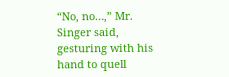“No, no…,” Mr. Singer said, gesturing with his hand to quell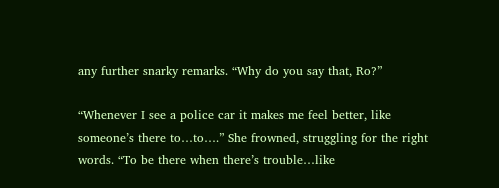any further snarky remarks. “Why do you say that, Ro?”

“Whenever I see a police car it makes me feel better, like someone’s there to…to….” She frowned, struggling for the right words. “To be there when there’s trouble…like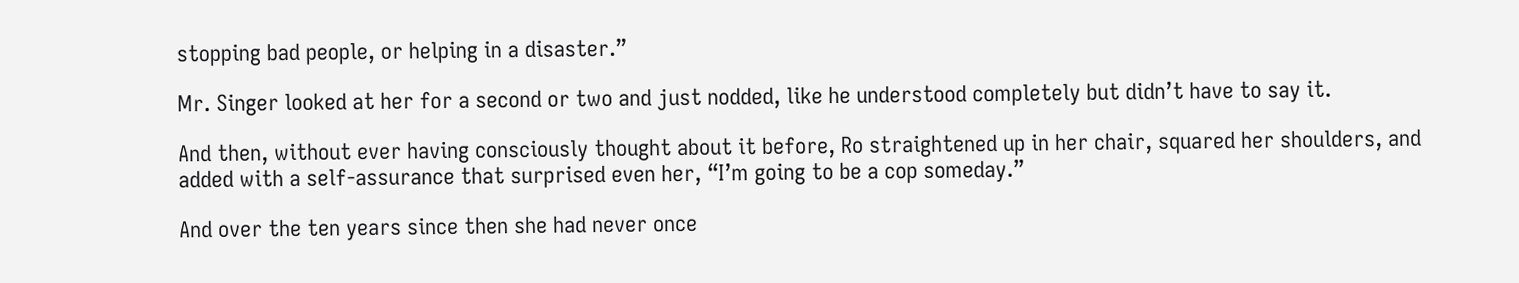stopping bad people, or helping in a disaster.”

Mr. Singer looked at her for a second or two and just nodded, like he understood completely but didn’t have to say it.

And then, without ever having consciously thought about it before, Ro straightened up in her chair, squared her shoulders, and added with a self-assurance that surprised even her, “I’m going to be a cop someday.”

And over the ten years since then she had never once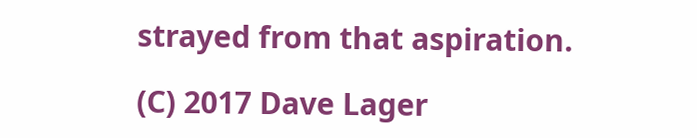strayed from that aspiration.

(C) 2017 Dave Lager